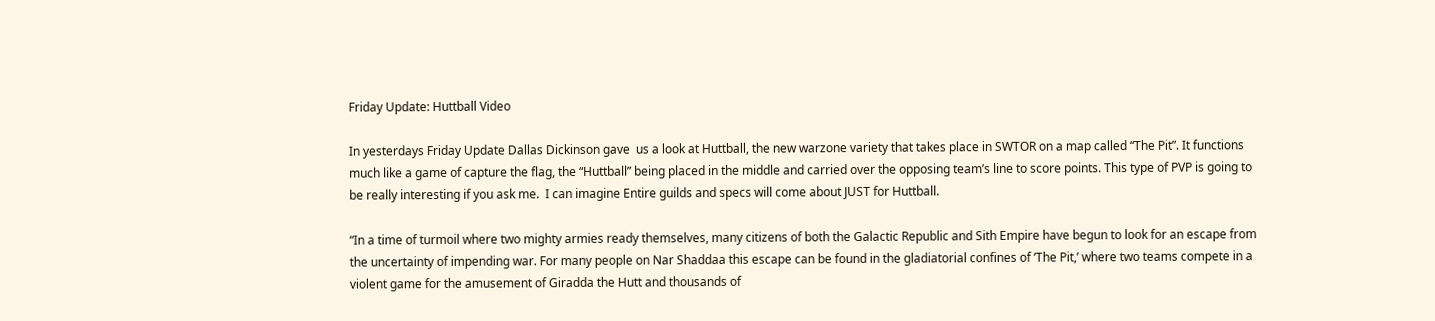Friday Update: Huttball Video

In yesterdays Friday Update Dallas Dickinson gave  us a look at Huttball, the new warzone variety that takes place in SWTOR on a map called “The Pit”. It functions much like a game of capture the flag, the “Huttball” being placed in the middle and carried over the opposing team’s line to score points. This type of PVP is going to be really interesting if you ask me.  I can imagine Entire guilds and specs will come about JUST for Huttball.

“In a time of turmoil where two mighty armies ready themselves, many citizens of both the Galactic Republic and Sith Empire have begun to look for an escape from the uncertainty of impending war. For many people on Nar Shaddaa this escape can be found in the gladiatorial confines of ‘The Pit,’ where two teams compete in a violent game for the amusement of Giradda the Hutt and thousands of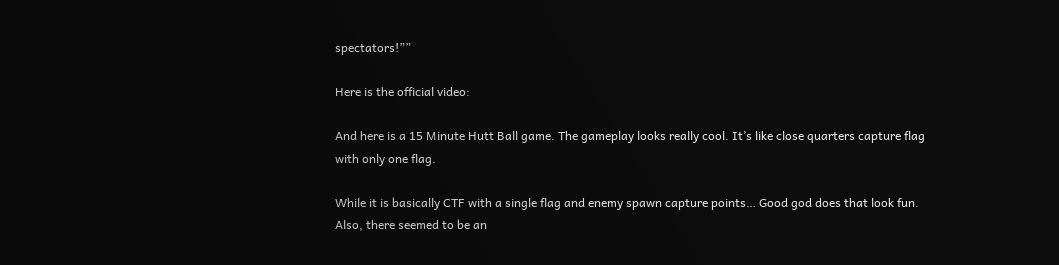spectators!””

Here is the official video:

And here is a 15 Minute Hutt Ball game. The gameplay looks really cool. It’s like close quarters capture flag with only one flag.

While it is basically CTF with a single flag and enemy spawn capture points… Good god does that look fun. Also, there seemed to be an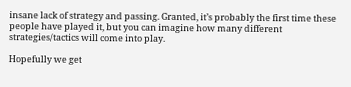insane lack of strategy and passing. Granted, it’s probably the first time these people have played it, but you can imagine how many different strategies/tactics will come into play.

Hopefully we get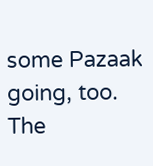some Pazaak going, too. The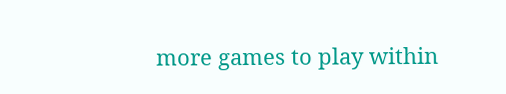more games to play within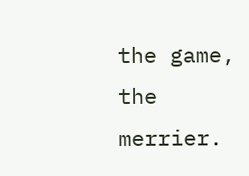the game, the merrier.